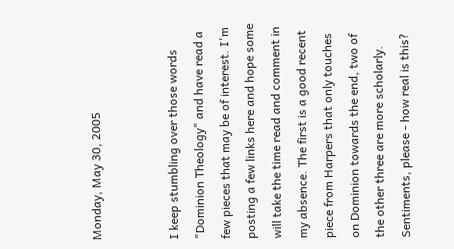Monday, May 30, 2005


I keep stumbling over those words "Dominion Theology" and have read a few pieces that may be of interest. I'm posting a few links here and hope some will take the time read and comment in my absence. The first is a good recent piece from Harpers that only touches on Dominion towards the end, two of the other three are more scholarly. Sentiments, please - how real is this?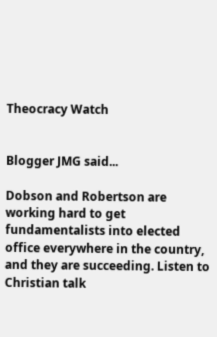Theocracy Watch


Blogger JMG said...

Dobson and Robertson are working hard to get fundamentalists into elected office everywhere in the country, and they are succeeding. Listen to Christian talk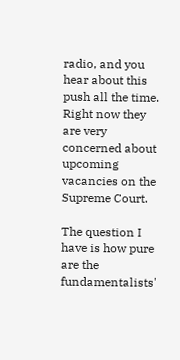radio, and you hear about this push all the time. Right now they are very concerned about upcoming vacancies on the Supreme Court.

The question I have is how pure are the fundamentalists'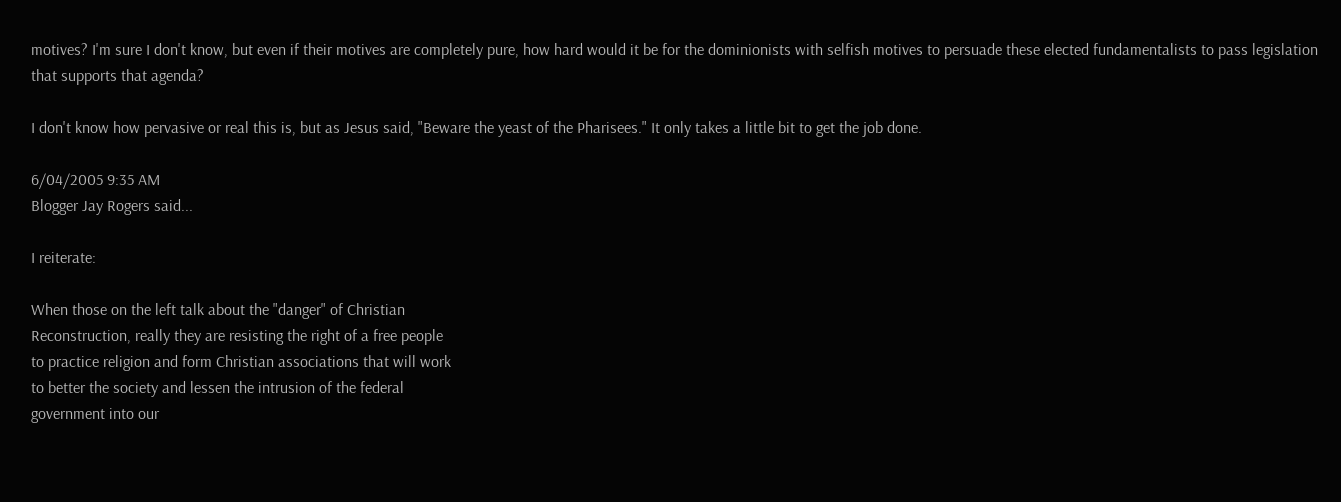motives? I'm sure I don't know, but even if their motives are completely pure, how hard would it be for the dominionists with selfish motives to persuade these elected fundamentalists to pass legislation that supports that agenda?

I don't know how pervasive or real this is, but as Jesus said, "Beware the yeast of the Pharisees." It only takes a little bit to get the job done.

6/04/2005 9:35 AM
Blogger Jay Rogers said...

I reiterate:

When those on the left talk about the "danger" of Christian
Reconstruction, really they are resisting the right of a free people
to practice religion and form Christian associations that will work
to better the society and lessen the intrusion of the federal
government into our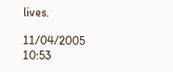lives.

11/04/2005 10:53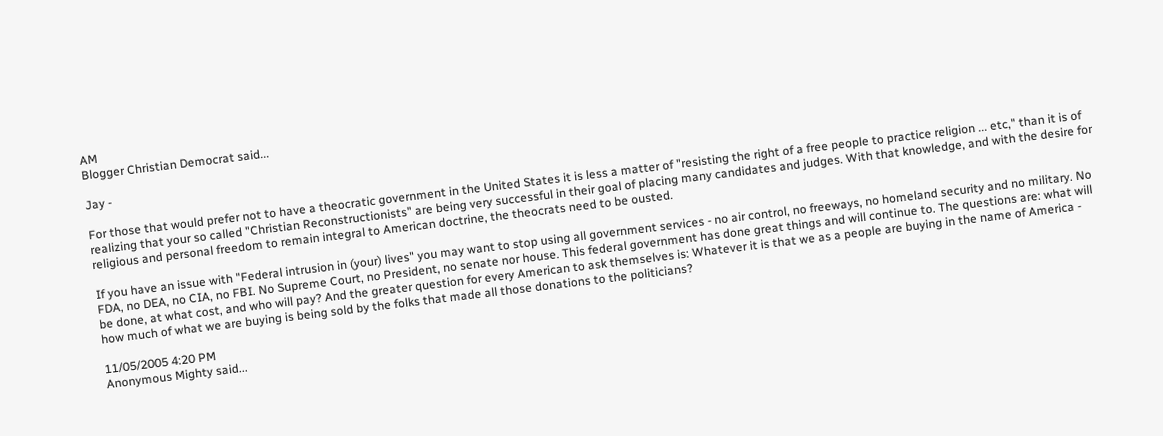AM
Blogger Christian Democrat said...

Jay -

For those that would prefer not to have a theocratic government in the United States it is less a matter of "resisting the right of a free people to practice religion ... etc," than it is of realizing that your so called "Christian Reconstructionists" are being very successful in their goal of placing many candidates and judges. With that knowledge, and with the desire for religious and personal freedom to remain integral to American doctrine, the theocrats need to be ousted.

If you have an issue with "Federal intrusion in (your) lives" you may want to stop using all government services - no air control, no freeways, no homeland security and no military. No FDA, no DEA, no CIA, no FBI. No Supreme Court, no President, no senate nor house. This federal government has done great things and will continue to. The questions are: what will be done, at what cost, and who will pay? And the greater question for every American to ask themselves is: Whatever it is that we as a people are buying in the name of America - how much of what we are buying is being sold by the folks that made all those donations to the politicians?

11/05/2005 4:20 PM
Anonymous Mighty said...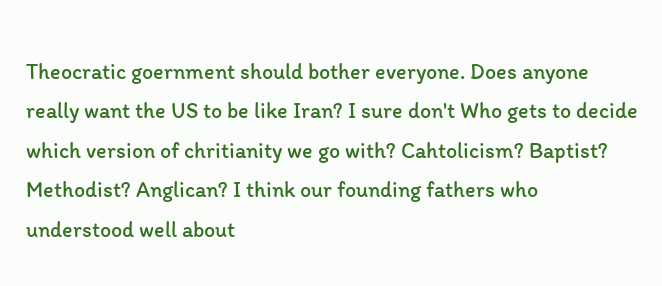Theocratic goernment should bother everyone. Does anyone really want the US to be like Iran? I sure don't Who gets to decide which version of chritianity we go with? Cahtolicism? Baptist? Methodist? Anglican? I think our founding fathers who understood well about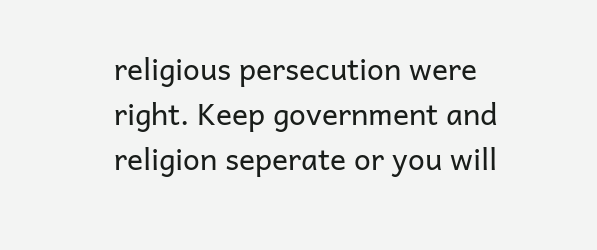religious persecution were right. Keep government and religion seperate or you will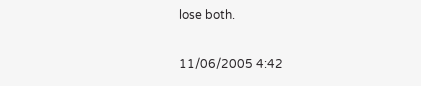lose both.

11/06/2005 4:42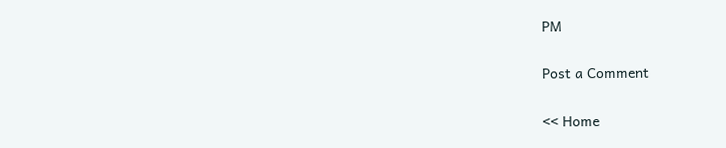PM

Post a Comment

<< Home